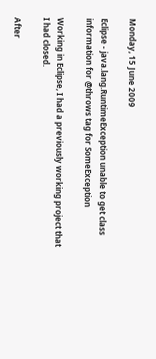Monday, 15 June 2009

Eclipse - java.lang.RuntimeException unable to get class information for @throws tag for SomeException

Working in Eclipse, I had a previously working project that I had closed.

After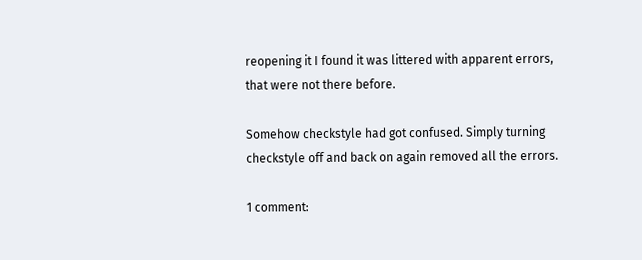reopening it I found it was littered with apparent errors,
that were not there before.

Somehow checkstyle had got confused. Simply turning checkstyle off and back on again removed all the errors.

1 comment: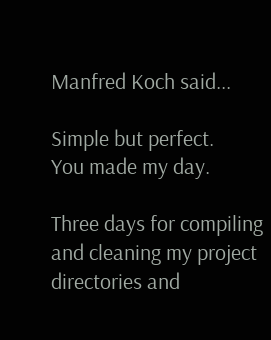Manfred Koch said...

Simple but perfect.
You made my day.

Three days for compiling and cleaning my project directories and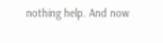nothing help. And now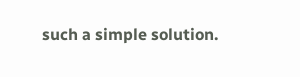such a simple solution.